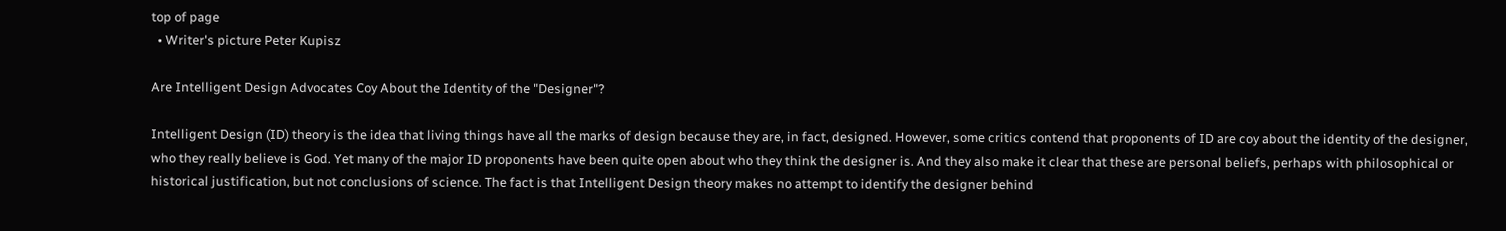top of page
  • Writer's picture Peter Kupisz

Are Intelligent Design Advocates Coy About the Identity of the "Designer"?

Intelligent Design (ID) theory is the idea that living things have all the marks of design because they are, in fact, designed. However, some critics contend that proponents of ID are coy about the identity of the designer, who they really believe is God. Yet many of the major ID proponents have been quite open about who they think the designer is. And they also make it clear that these are personal beliefs, perhaps with philosophical or historical justification, but not conclusions of science. The fact is that Intelligent Design theory makes no attempt to identify the designer behind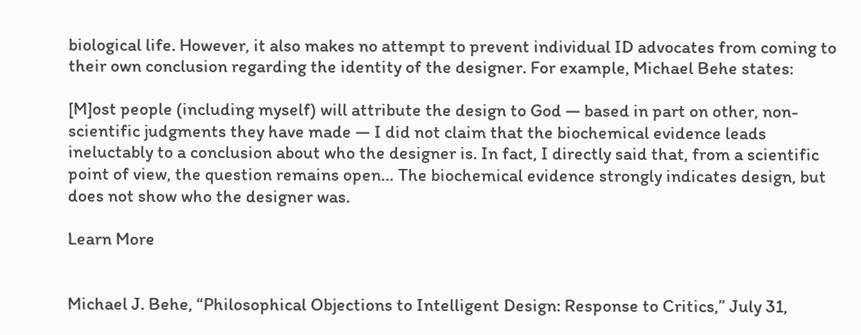biological life. However, it also makes no attempt to prevent individual ID advocates from coming to their own conclusion regarding the identity of the designer. For example, Michael Behe states:

[M]ost people (including myself) will attribute the design to God — based in part on other, non-scientific judgments they have made — I did not claim that the biochemical evidence leads ineluctably to a conclusion about who the designer is. In fact, I directly said that, from a scientific point of view, the question remains open… The biochemical evidence strongly indicates design, but does not show who the designer was.

Learn More


Michael J. Behe, “Philosophical Objections to Intelligent Design: Response to Critics,” July 31,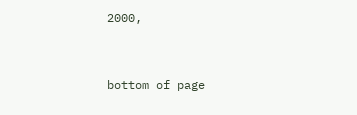2000,



bottom of page